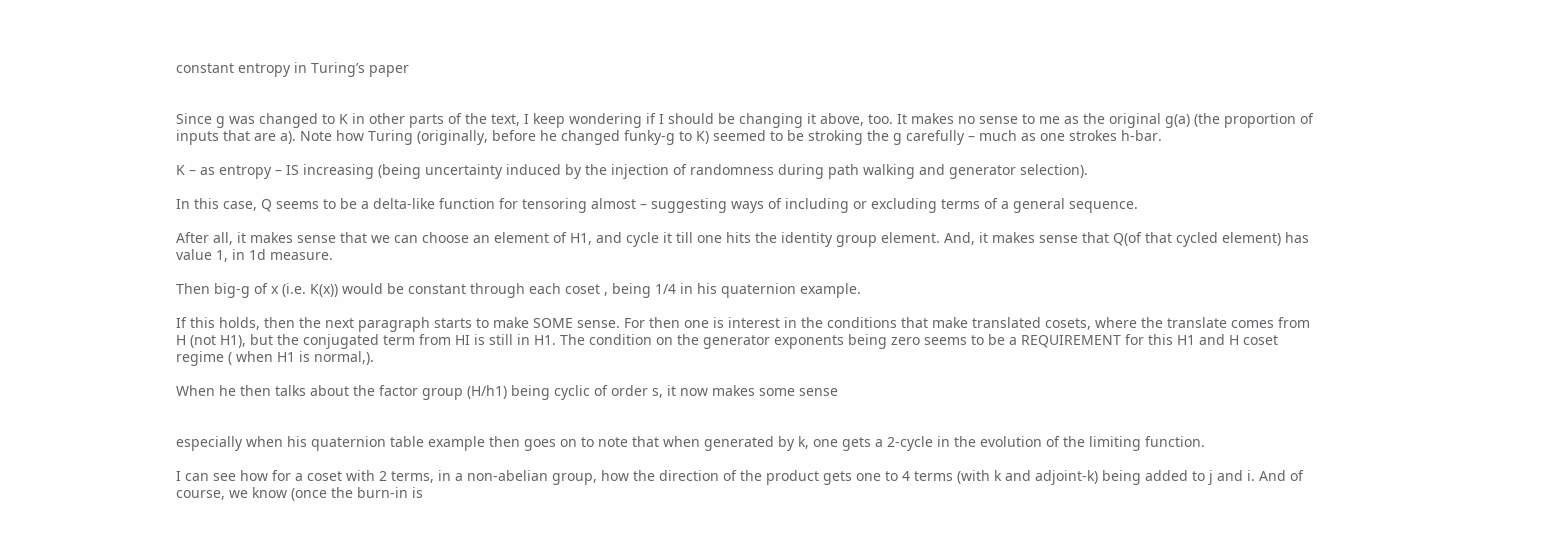constant entropy in Turing’s paper


Since g was changed to K in other parts of the text, I keep wondering if I should be changing it above, too. It makes no sense to me as the original g(a) (the proportion of inputs that are a). Note how Turing (originally, before he changed funky-g to K) seemed to be stroking the g carefully – much as one strokes h-bar.

K – as entropy – IS increasing (being uncertainty induced by the injection of randomness during path walking and generator selection).

In this case, Q seems to be a delta-like function for tensoring almost – suggesting ways of including or excluding terms of a general sequence.

After all, it makes sense that we can choose an element of H1, and cycle it till one hits the identity group element. And, it makes sense that Q(of that cycled element) has value 1, in 1d measure.

Then big-g of x (i.e. K(x)) would be constant through each coset , being 1/4 in his quaternion example.

If this holds, then the next paragraph starts to make SOME sense. For then one is interest in the conditions that make translated cosets, where the translate comes from H (not H1), but the conjugated term from HI is still in H1. The condition on the generator exponents being zero seems to be a REQUIREMENT for this H1 and H coset regime ( when H1 is normal,).

When he then talks about the factor group (H/h1) being cyclic of order s, it now makes some sense


especially when his quaternion table example then goes on to note that when generated by k, one gets a 2-cycle in the evolution of the limiting function.

I can see how for a coset with 2 terms, in a non-abelian group, how the direction of the product gets one to 4 terms (with k and adjoint-k) being added to j and i. And of course, we know (once the burn-in is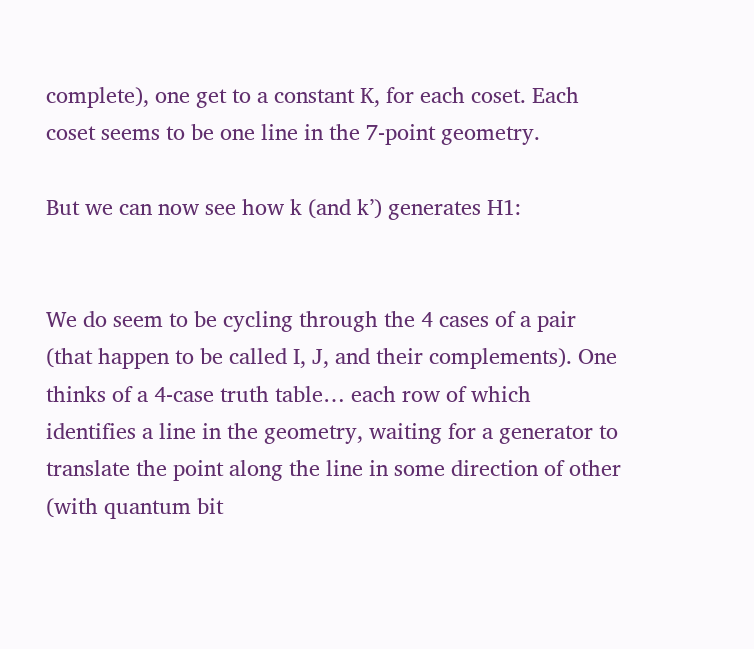complete), one get to a constant K, for each coset. Each coset seems to be one line in the 7-point geometry.

But we can now see how k (and k’) generates H1:


We do seem to be cycling through the 4 cases of a pair (that happen to be called I, J, and their complements). One thinks of a 4-case truth table… each row of which identifies a line in the geometry, waiting for a generator to translate the point along the line in some direction of other (with quantum bit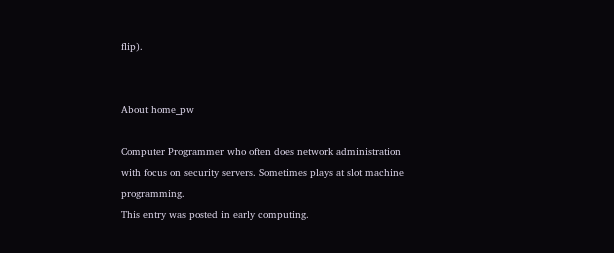flip).


About home_pw

Computer Programmer who often does network administration with focus on security servers. Sometimes plays at slot machine programming.
This entry was posted in early computing.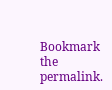Bookmark the permalink.